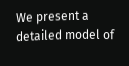We present a detailed model of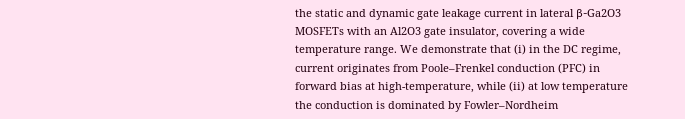the static and dynamic gate leakage current in lateral β-Ga2O3 MOSFETs with an Al2O3 gate insulator, covering a wide temperature range. We demonstrate that (i) in the DC regime, current originates from Poole–Frenkel conduction (PFC) in forward bias at high-temperature, while (ii) at low temperature the conduction is dominated by Fowler–Nordheim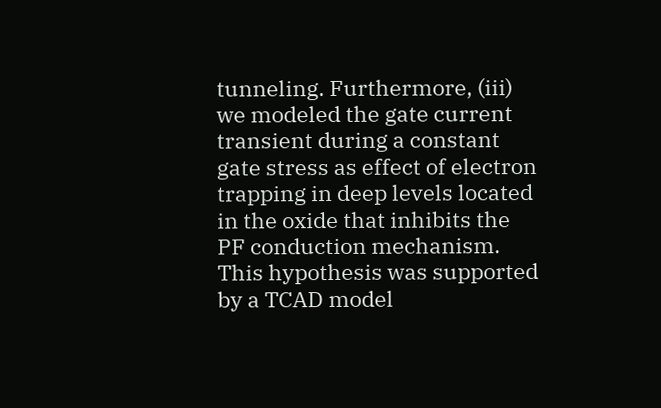tunneling. Furthermore, (iii) we modeled the gate current transient during a constant gate stress as effect of electron trapping in deep levels located in the oxide that inhibits the PF conduction mechanism. This hypothesis was supported by a TCAD model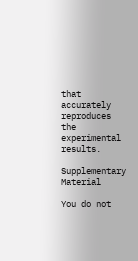that accurately reproduces the experimental results.

Supplementary Material

You do not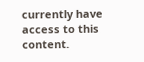currently have access to this content.